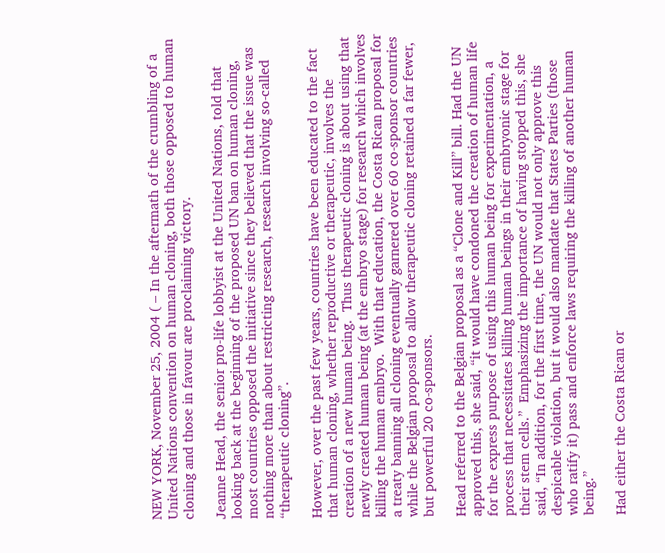NEW YORK, November 25, 2004 ( – In the aftermath of the crumbling of a United Nations convention on human cloning, both those opposed to human cloning and those in favour are proclaiming victory.

Jeanne Head, the senior pro-life lobbyist at the United Nations, told that looking back at the beginning of the proposed UN ban on human cloning, most countries opposed the initiative since they believed that the issue was nothing more than about restricting research, research involving so-called “therapeutic cloning”.

However, over the past few years, countries have been educated to the fact that human cloning, whether reproductive or therapeutic, involves the creation of a new human being.  Thus therapeutic cloning is about using that newly created human being (at the embryo stage) for research which involves killing the human embryo.  With that education, the Costa Rican proposal for a treaty banning all cloning eventually garnered over 60 co-sponsor countries while the Belgian proposal to allow therapeutic cloning retained a far fewer, but powerful 20 co-sponsors.

Head referred to the Belgian proposal as a “Clone and Kill” bill. Had the UN approved this, she said, “it would have condoned the creation of human life for the express purpose of using this human being for experimentation, a process that necessitates killing human beings in their embryonic stage for their stem cells.”  Emphasizing the importance of having stopped this, she said, “In addition, for the first time, the UN would not only approve this despicable violation, but it would also mandate that States Parties (those who ratify it) pass and enforce laws requiring the killing of another human being.”

Had either the Costa Rican or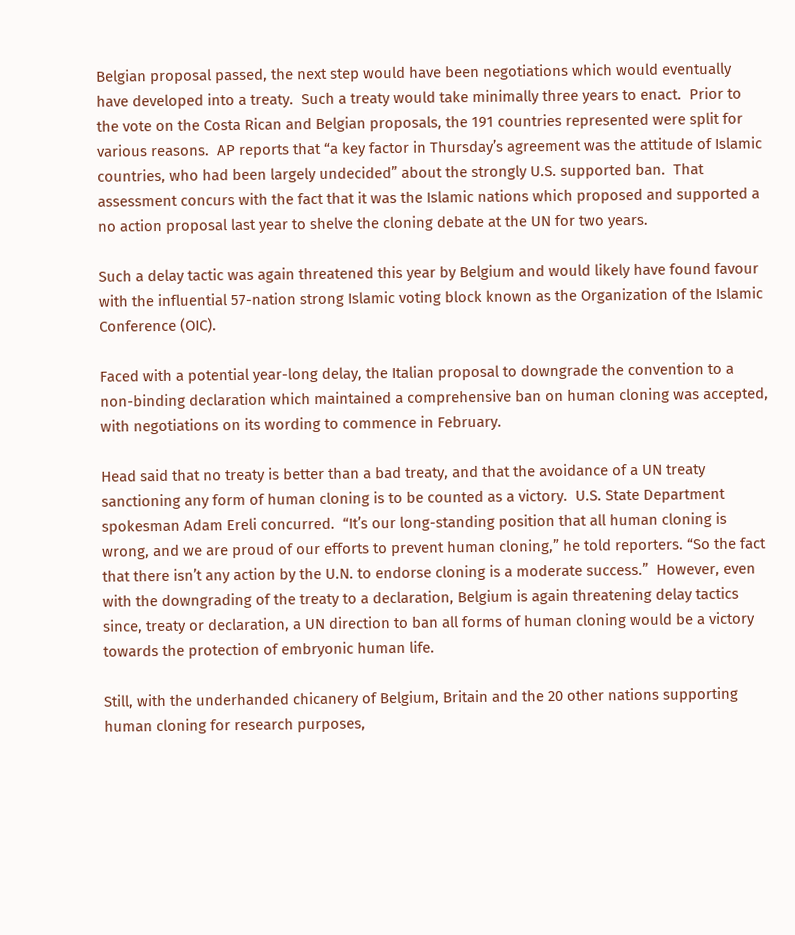Belgian proposal passed, the next step would have been negotiations which would eventually have developed into a treaty.  Such a treaty would take minimally three years to enact.  Prior to the vote on the Costa Rican and Belgian proposals, the 191 countries represented were split for various reasons.  AP reports that “a key factor in Thursday’s agreement was the attitude of Islamic countries, who had been largely undecided” about the strongly U.S. supported ban.  That assessment concurs with the fact that it was the Islamic nations which proposed and supported a no action proposal last year to shelve the cloning debate at the UN for two years.

Such a delay tactic was again threatened this year by Belgium and would likely have found favour with the influential 57-nation strong Islamic voting block known as the Organization of the Islamic Conference (OIC).

Faced with a potential year-long delay, the Italian proposal to downgrade the convention to a non-binding declaration which maintained a comprehensive ban on human cloning was accepted, with negotiations on its wording to commence in February.

Head said that no treaty is better than a bad treaty, and that the avoidance of a UN treaty sanctioning any form of human cloning is to be counted as a victory.  U.S. State Department spokesman Adam Ereli concurred.  “It’s our long-standing position that all human cloning is wrong, and we are proud of our efforts to prevent human cloning,” he told reporters. “So the fact that there isn’t any action by the U.N. to endorse cloning is a moderate success.”  However, even with the downgrading of the treaty to a declaration, Belgium is again threatening delay tactics since, treaty or declaration, a UN direction to ban all forms of human cloning would be a victory towards the protection of embryonic human life.

Still, with the underhanded chicanery of Belgium, Britain and the 20 other nations supporting human cloning for research purposes,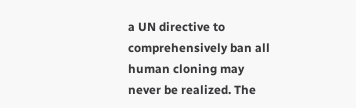a UN directive to comprehensively ban all human cloning may never be realized. The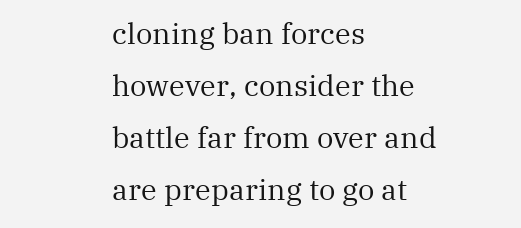cloning ban forces however, consider the battle far from over and are preparing to go at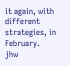it again, with different strategies, in February.  jhw